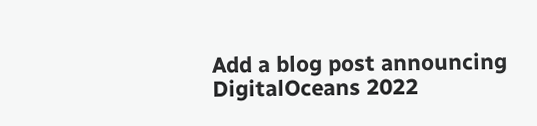Add a blog post announcing DigitalOceans 2022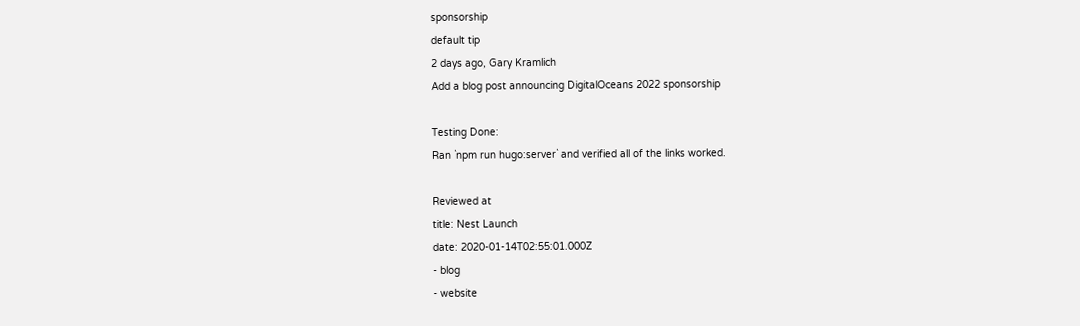sponsorship
default tip
2 days ago, Gary Kramlich
Add a blog post announcing DigitalOceans 2022 sponsorship

Testing Done:
Ran `npm run hugo:server` and verified all of the links worked.

Reviewed at
title: Nest Launch
date: 2020-01-14T02:55:01.000Z
- blog
- website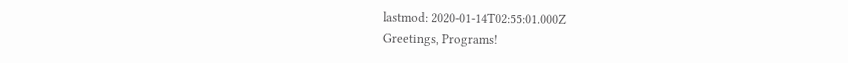lastmod: 2020-01-14T02:55:01.000Z
Greetings, Programs!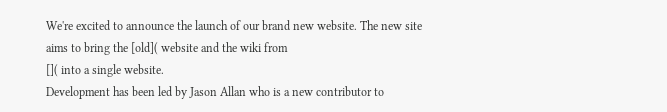We're excited to announce the launch of our brand new website. The new site
aims to bring the [old]( website and the wiki from
[]( into a single website.
Development has been led by Jason Allan who is a new contributor to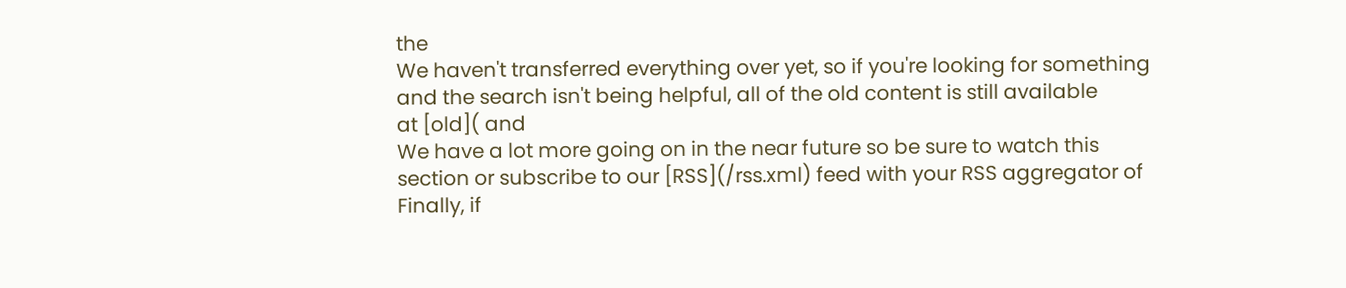the
We haven't transferred everything over yet, so if you're looking for something
and the search isn't being helpful, all of the old content is still available
at [old]( and
We have a lot more going on in the near future so be sure to watch this
section or subscribe to our [RSS](/rss.xml) feed with your RSS aggregator of
Finally, if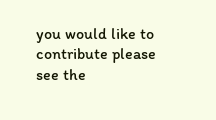you would like to contribute please see the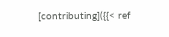[contributing]({{< ref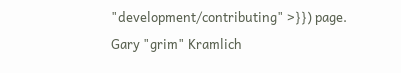"development/contributing" >}}) page.
Gary "grim" Kramlich